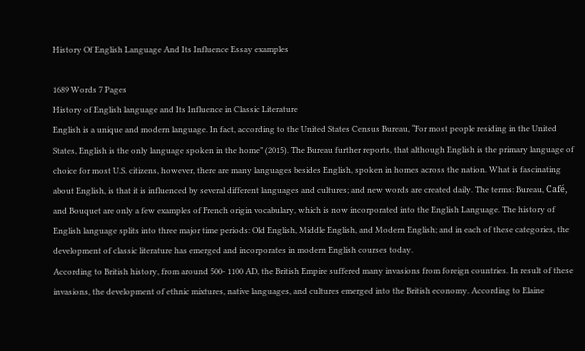History Of English Language And Its Influence Essay examples

1689 Words 7 Pages
History of English language and Its Influence in Classic Literature
English is a unique and modern language. In fact, according to the United States Census Bureau, “For most people residing in the United States, English is the only language spoken in the home” (2015). The Bureau further reports, that although English is the primary language of choice for most U.S. citizens, however, there are many languages besides English, spoken in homes across the nation. What is fascinating about English, is that it is influenced by several different languages and cultures; and new words are created daily. The terms: Bureau, Café, and Bouquet are only a few examples of French origin vocabulary, which is now incorporated into the English Language. The history of English language splits into three major time periods: Old English, Middle English, and Modern English; and in each of these categories, the development of classic literature has emerged and incorporates in modern English courses today.
According to British history, from around 500- 1100 AD, the British Empire suffered many invasions from foreign countries. In result of these invasions, the development of ethnic mixtures, native languages, and cultures emerged into the British economy. According to Elaine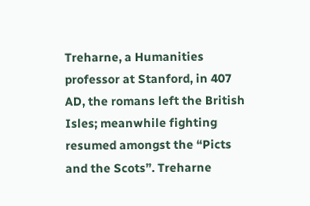Treharne, a Humanities professor at Stanford, in 407 AD, the romans left the British Isles; meanwhile fighting resumed amongst the “Picts and the Scots”. Treharne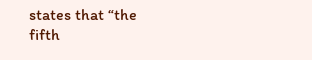states that “the fifth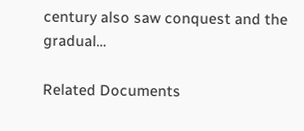century also saw conquest and the gradual…

Related Documents